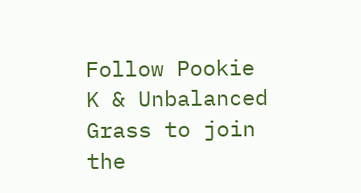Follow Pookie K & Unbalanced Grass to join the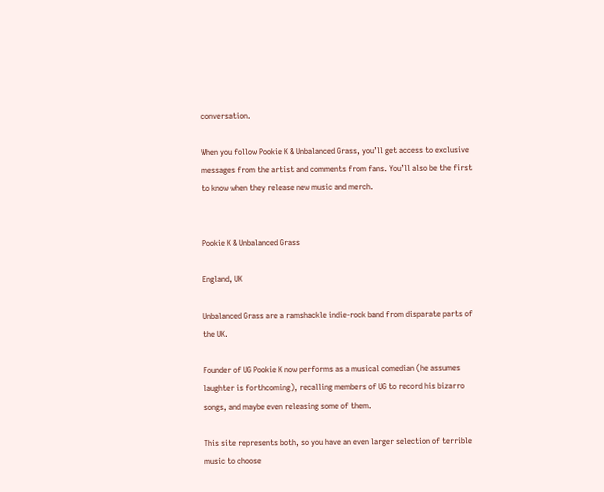conversation.

When you follow Pookie K & Unbalanced Grass, you’ll get access to exclusive messages from the artist and comments from fans. You’ll also be the first to know when they release new music and merch.


Pookie K & Unbalanced Grass

England, UK

Unbalanced Grass are a ramshackle indie-rock band from disparate parts of the UK.

Founder of UG Pookie K now performs as a musical comedian (he assumes laughter is forthcoming), recalling members of UG to record his bizarro songs, and maybe even releasing some of them.

This site represents both, so you have an even larger selection of terrible music to choose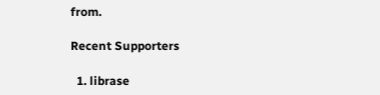from.

Recent Supporters

  1. librase